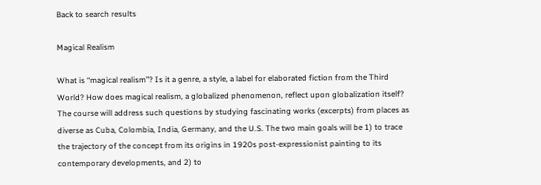Back to search results

Magical Realism

What is “magical realism”? Is it a genre, a style, a label for elaborated fiction from the Third World? How does magical realism, a globalized phenomenon, reflect upon globalization itself? The course will address such questions by studying fascinating works (excerpts) from places as diverse as Cuba, Colombia, India, Germany, and the U.S. The two main goals will be 1) to trace the trajectory of the concept from its origins in 1920s post-expressionist painting to its contemporary developments, and 2) to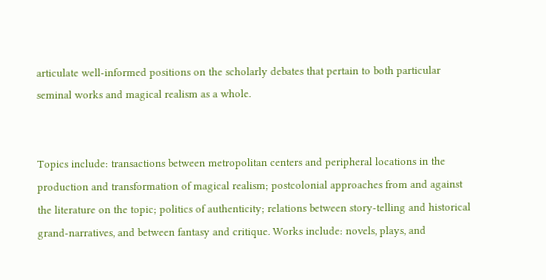articulate well-informed positions on the scholarly debates that pertain to both particular seminal works and magical realism as a whole.


Topics include: transactions between metropolitan centers and peripheral locations in the production and transformation of magical realism; postcolonial approaches from and against the literature on the topic; politics of authenticity; relations between story-telling and historical grand-narratives, and between fantasy and critique. Works include: novels, plays, and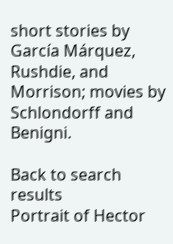short stories by García Márquez, Rushdie, and Morrison; movies by Schlondorff and Benigni.

Back to search results
Portrait of Hector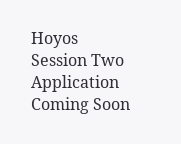Hoyos
Session Two
Application Coming Soon